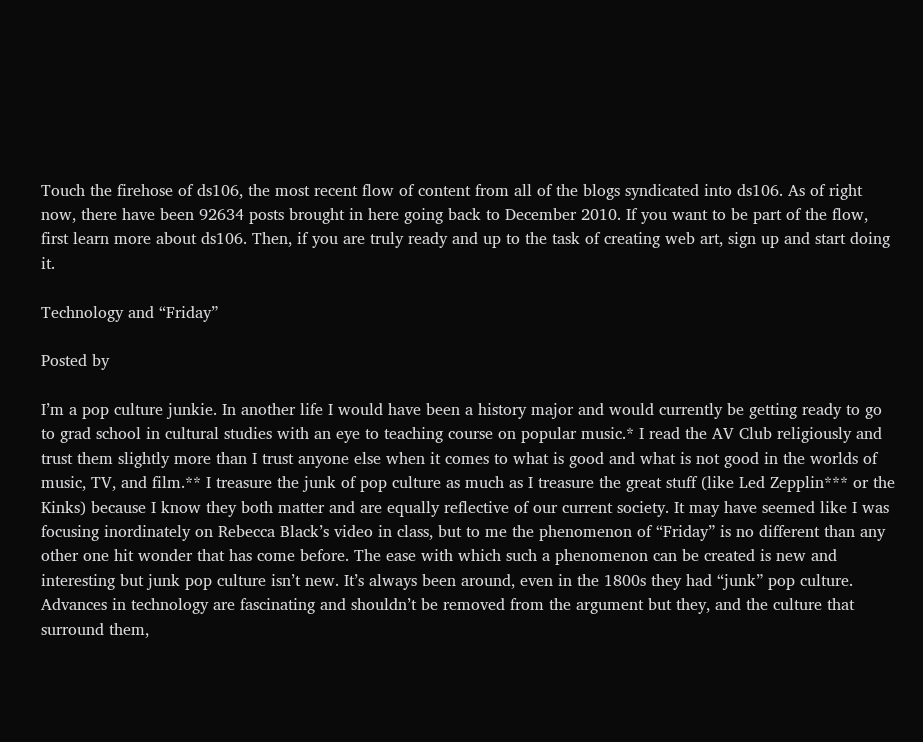Touch the firehose of ds106, the most recent flow of content from all of the blogs syndicated into ds106. As of right now, there have been 92634 posts brought in here going back to December 2010. If you want to be part of the flow, first learn more about ds106. Then, if you are truly ready and up to the task of creating web art, sign up and start doing it.

Technology and “Friday”

Posted by

I’m a pop culture junkie. In another life I would have been a history major and would currently be getting ready to go to grad school in cultural studies with an eye to teaching course on popular music.* I read the AV Club religiously and trust them slightly more than I trust anyone else when it comes to what is good and what is not good in the worlds of music, TV, and film.** I treasure the junk of pop culture as much as I treasure the great stuff (like Led Zepplin*** or the Kinks) because I know they both matter and are equally reflective of our current society. It may have seemed like I was focusing inordinately on Rebecca Black’s video in class, but to me the phenomenon of “Friday” is no different than any other one hit wonder that has come before. The ease with which such a phenomenon can be created is new and interesting but junk pop culture isn’t new. It’s always been around, even in the 1800s they had “junk” pop culture. Advances in technology are fascinating and shouldn’t be removed from the argument but they, and the culture that surround them,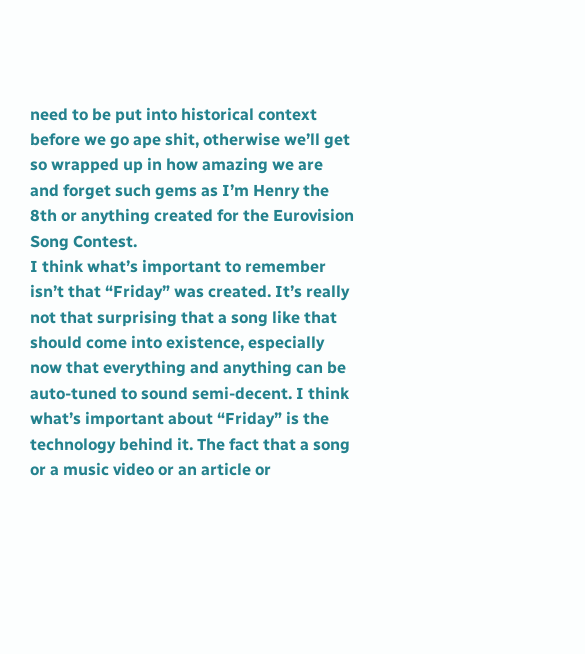need to be put into historical context before we go ape shit, otherwise we’ll get so wrapped up in how amazing we are and forget such gems as I’m Henry the 8th or anything created for the Eurovision Song Contest.
I think what’s important to remember isn’t that “Friday” was created. It’s really not that surprising that a song like that should come into existence, especially now that everything and anything can be auto-tuned to sound semi-decent. I think what’s important about “Friday” is the technology behind it. The fact that a song or a music video or an article or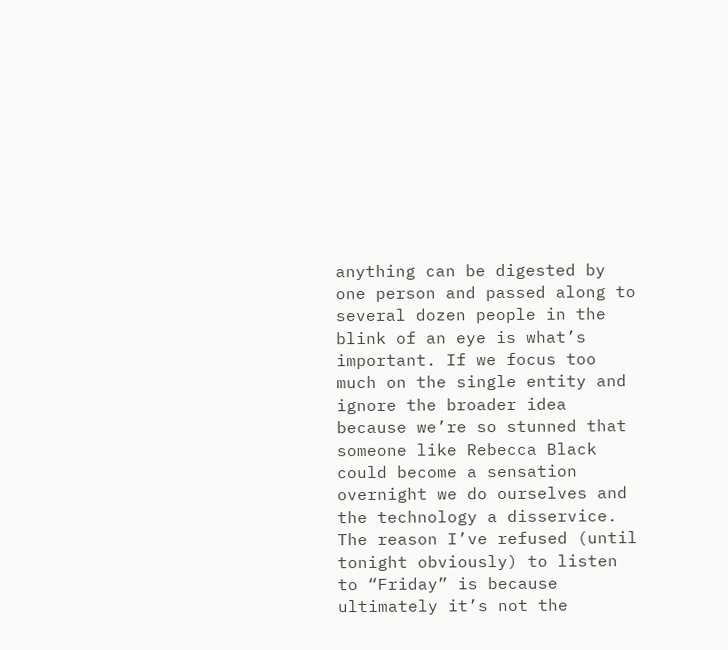anything can be digested by one person and passed along to several dozen people in the blink of an eye is what’s important. If we focus too much on the single entity and ignore the broader idea because we’re so stunned that someone like Rebecca Black could become a sensation overnight we do ourselves and the technology a disservice. The reason I’ve refused (until tonight obviously) to listen to “Friday” is because ultimately it’s not the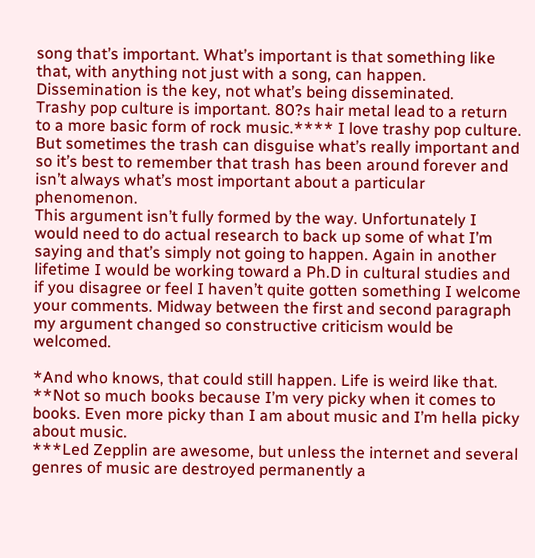song that’s important. What’s important is that something like that, with anything not just with a song, can happen. Dissemination is the key, not what’s being disseminated.
Trashy pop culture is important. 80?s hair metal lead to a return to a more basic form of rock music.**** I love trashy pop culture. But sometimes the trash can disguise what’s really important and so it’s best to remember that trash has been around forever and isn’t always what’s most important about a particular phenomenon.
This argument isn’t fully formed by the way. Unfortunately I would need to do actual research to back up some of what I’m saying and that’s simply not going to happen. Again in another lifetime I would be working toward a Ph.D in cultural studies and if you disagree or feel I haven’t quite gotten something I welcome your comments. Midway between the first and second paragraph my argument changed so constructive criticism would be welcomed.

*And who knows, that could still happen. Life is weird like that.
**Not so much books because I’m very picky when it comes to books. Even more picky than I am about music and I’m hella picky about music.
***Led Zepplin are awesome, but unless the internet and several genres of music are destroyed permanently a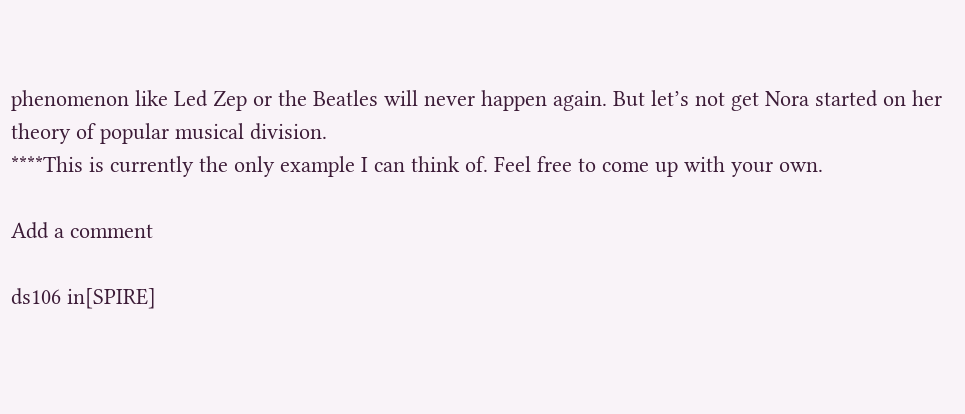phenomenon like Led Zep or the Beatles will never happen again. But let’s not get Nora started on her theory of popular musical division.
****This is currently the only example I can think of. Feel free to come up with your own.

Add a comment

ds106 in[SPIRE]